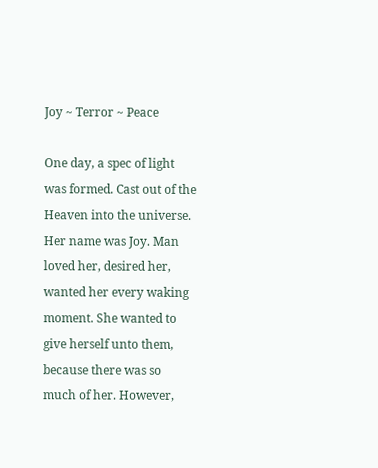Joy ~ Terror ~ Peace

One day, a spec of light was formed. Cast out of the Heaven into the universe. Her name was Joy. Man loved her, desired her, wanted her every waking moment. She wanted to give herself unto them, because there was so much of her. However,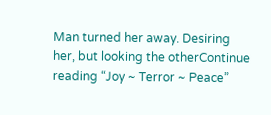Man turned her away. Desiring her, but looking the otherContinue reading “Joy ~ Terror ~ Peace”